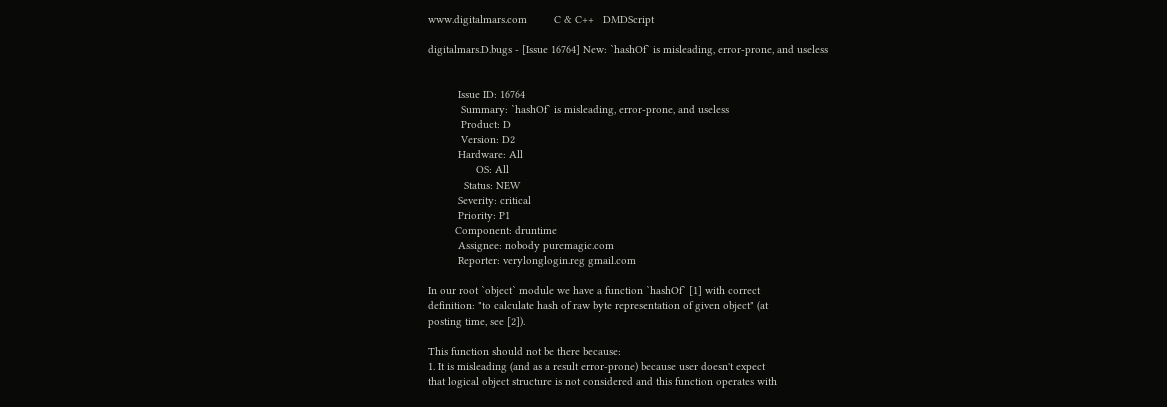www.digitalmars.com         C & C++   DMDScript

digitalmars.D.bugs - [Issue 16764] New: `hashOf` is misleading, error-prone, and useless


          Issue ID: 16764
           Summary: `hashOf` is misleading, error-prone, and useless
           Product: D
           Version: D2
          Hardware: All
                OS: All
            Status: NEW
          Severity: critical
          Priority: P1
         Component: druntime
          Assignee: nobody puremagic.com
          Reporter: verylonglogin.reg gmail.com

In our root `object` module we have a function `hashOf` [1] with correct
definition: "to calculate hash of raw byte representation of given object" (at
posting time, see [2]).

This function should not be there because:
1. It is misleading (and as a result error-prone) because user doesn't expect
that logical object structure is not considered and this function operates with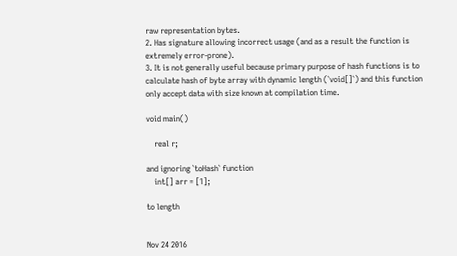raw representation bytes.
2. Has signature allowing incorrect usage (and as a result the function is
extremely error-prone).
3. It is not generally useful because primary purpose of hash functions is to
calculate hash of byte array with dynamic length (`void[]`) and this function
only accept data with size known at compilation time.

void main()

    real r;

and ignoring `toHash` function
    int[] arr = [1];

to length


Nov 24 2016